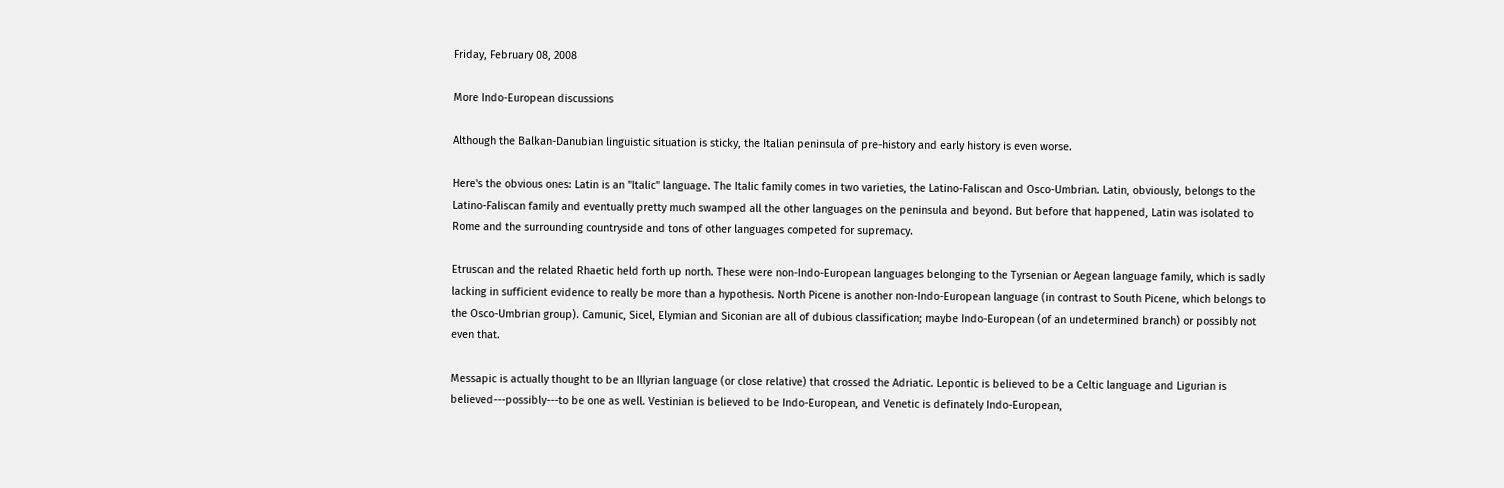Friday, February 08, 2008

More Indo-European discussions

Although the Balkan-Danubian linguistic situation is sticky, the Italian peninsula of pre-history and early history is even worse.

Here's the obvious ones: Latin is an "Italic" language. The Italic family comes in two varieties, the Latino-Faliscan and Osco-Umbrian. Latin, obviously, belongs to the Latino-Faliscan family and eventually pretty much swamped all the other languages on the peninsula and beyond. But before that happened, Latin was isolated to Rome and the surrounding countryside and tons of other languages competed for supremacy.

Etruscan and the related Rhaetic held forth up north. These were non-Indo-European languages belonging to the Tyrsenian or Aegean language family, which is sadly lacking in sufficient evidence to really be more than a hypothesis. North Picene is another non-Indo-European language (in contrast to South Picene, which belongs to the Osco-Umbrian group). Camunic, Sicel, Elymian and Siconian are all of dubious classification; maybe Indo-European (of an undetermined branch) or possibly not even that.

Messapic is actually thought to be an Illyrian language (or close relative) that crossed the Adriatic. Lepontic is believed to be a Celtic language and Ligurian is believed---possibly---to be one as well. Vestinian is believed to be Indo-European, and Venetic is definately Indo-European,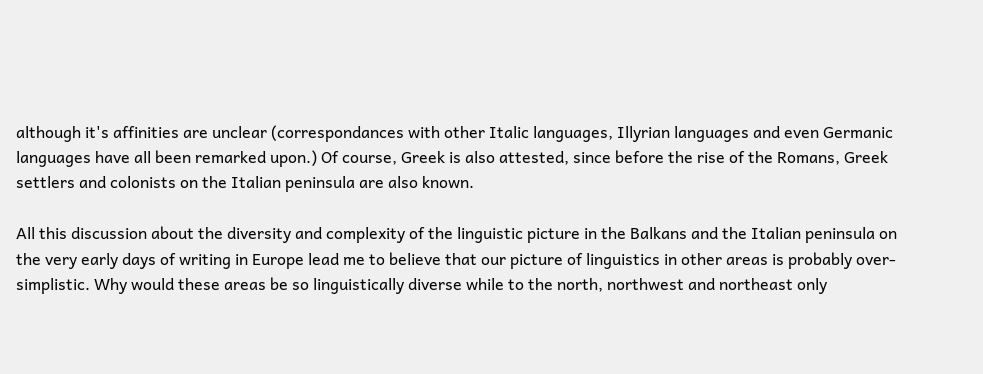although it's affinities are unclear (correspondances with other Italic languages, Illyrian languages and even Germanic languages have all been remarked upon.) Of course, Greek is also attested, since before the rise of the Romans, Greek settlers and colonists on the Italian peninsula are also known.

All this discussion about the diversity and complexity of the linguistic picture in the Balkans and the Italian peninsula on the very early days of writing in Europe lead me to believe that our picture of linguistics in other areas is probably over-simplistic. Why would these areas be so linguistically diverse while to the north, northwest and northeast only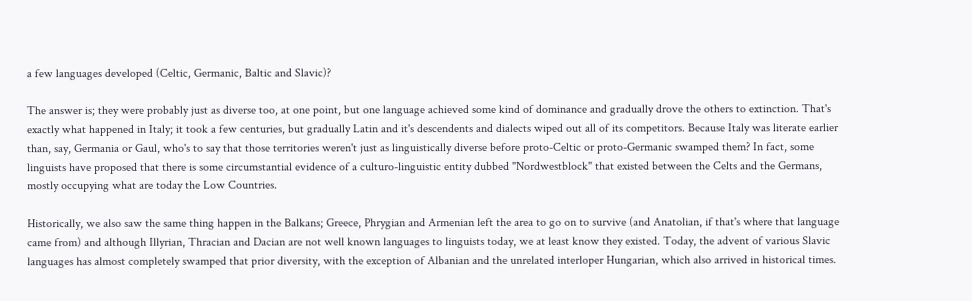a few languages developed (Celtic, Germanic, Baltic and Slavic)?

The answer is; they were probably just as diverse too, at one point, but one language achieved some kind of dominance and gradually drove the others to extinction. That's exactly what happened in Italy; it took a few centuries, but gradually Latin and it's descendents and dialects wiped out all of its competitors. Because Italy was literate earlier than, say, Germania or Gaul, who's to say that those territories weren't just as linguistically diverse before proto-Celtic or proto-Germanic swamped them? In fact, some linguists have proposed that there is some circumstantial evidence of a culturo-linguistic entity dubbed "Nordwestblock" that existed between the Celts and the Germans, mostly occupying what are today the Low Countries.

Historically, we also saw the same thing happen in the Balkans; Greece, Phrygian and Armenian left the area to go on to survive (and Anatolian, if that's where that language came from) and although Illyrian, Thracian and Dacian are not well known languages to linguists today, we at least know they existed. Today, the advent of various Slavic languages has almost completely swamped that prior diversity, with the exception of Albanian and the unrelated interloper Hungarian, which also arrived in historical times.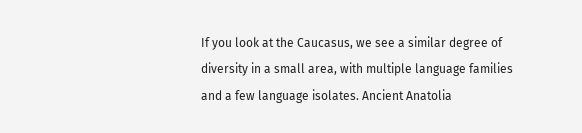If you look at the Caucasus, we see a similar degree of diversity in a small area, with multiple language families and a few language isolates. Ancient Anatolia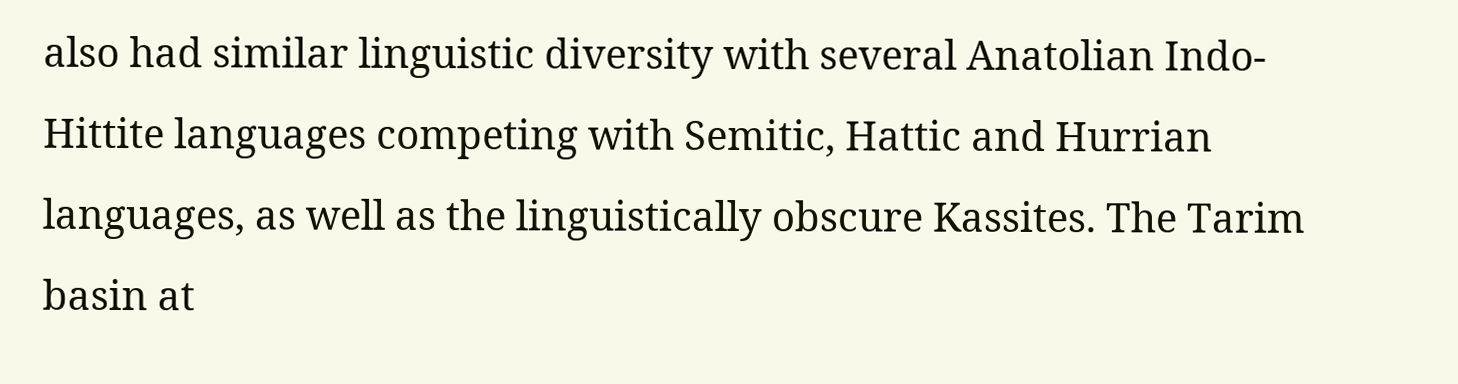also had similar linguistic diversity with several Anatolian Indo-Hittite languages competing with Semitic, Hattic and Hurrian languages, as well as the linguistically obscure Kassites. The Tarim basin at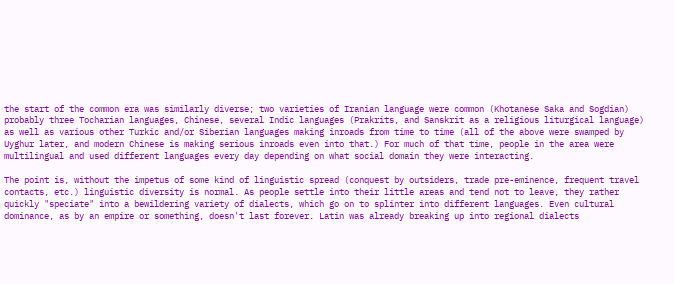the start of the common era was similarly diverse; two varieties of Iranian language were common (Khotanese Saka and Sogdian) probably three Tocharian languages, Chinese, several Indic languages (Prakrits, and Sanskrit as a religious liturgical language) as well as various other Turkic and/or Siberian languages making inroads from time to time (all of the above were swamped by Uyghur later, and modern Chinese is making serious inroads even into that.) For much of that time, people in the area were multilingual and used different languages every day depending on what social domain they were interacting.

The point is, without the impetus of some kind of linguistic spread (conquest by outsiders, trade pre-eminence, frequent travel contacts, etc.) linguistic diversity is normal. As people settle into their little areas and tend not to leave, they rather quickly "speciate" into a bewildering variety of dialects, which go on to splinter into different languages. Even cultural dominance, as by an empire or something, doesn't last forever. Latin was already breaking up into regional dialects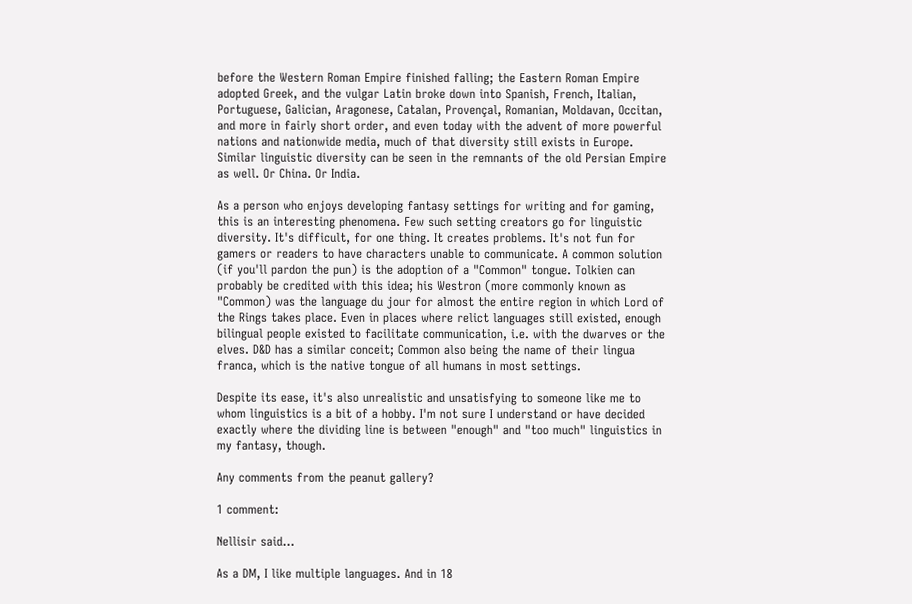before the Western Roman Empire finished falling; the Eastern Roman Empire adopted Greek, and the vulgar Latin broke down into Spanish, French, Italian, Portuguese, Galician, Aragonese, Catalan, Provençal, Romanian, Moldavan, Occitan, and more in fairly short order, and even today with the advent of more powerful nations and nationwide media, much of that diversity still exists in Europe. Similar linguistic diversity can be seen in the remnants of the old Persian Empire as well. Or China. Or India.

As a person who enjoys developing fantasy settings for writing and for gaming, this is an interesting phenomena. Few such setting creators go for linguistic diversity. It's difficult, for one thing. It creates problems. It's not fun for gamers or readers to have characters unable to communicate. A common solution (if you'll pardon the pun) is the adoption of a "Common" tongue. Tolkien can probably be credited with this idea; his Westron (more commonly known as "Common) was the language du jour for almost the entire region in which Lord of the Rings takes place. Even in places where relict languages still existed, enough bilingual people existed to facilitate communication, i.e. with the dwarves or the elves. D&D has a similar conceit; Common also being the name of their lingua franca, which is the native tongue of all humans in most settings.

Despite its ease, it's also unrealistic and unsatisfying to someone like me to whom linguistics is a bit of a hobby. I'm not sure I understand or have decided exactly where the dividing line is between "enough" and "too much" linguistics in my fantasy, though.

Any comments from the peanut gallery?

1 comment:

Nellisir said...

As a DM, I like multiple languages. And in 18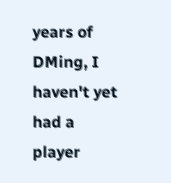years of DMing, I haven't yet had a player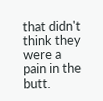that didn't think they were a pain in the butt.